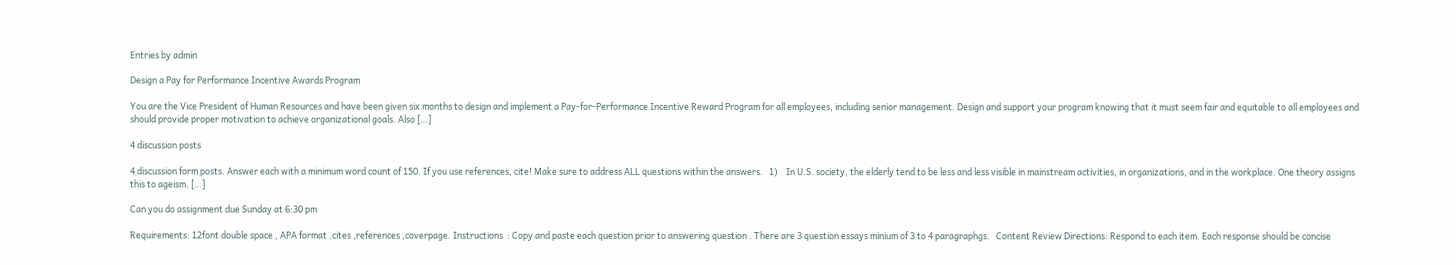Entries by admin

Design a Pay for Performance Incentive Awards Program

You are the Vice President of Human Resources and have been given six months to design and implement a Pay-for-Performance Incentive Reward Program for all employees, including senior management. Design and support your program knowing that it must seem fair and equitable to all employees and should provide proper motivation to achieve organizational goals. Also […]

4 discussion posts

4 discussion form posts. Answer each with a minimum word count of 150. If you use references, cite! Make sure to address ALL questions within the answers.   1)    In U.S. society, the elderly tend to be less and less visible in mainstream activities, in organizations, and in the workplace. One theory assigns this to ageism. […]

Can you do assignment due Sunday at 6:30 pm

Requirements: 12font double space , APA format .cites ,references ,coverpage. Instructions  : Copy and paste each question prior to answering question . There are 3 question essays minium of 3 to 4 paragraphgs.   Content Review Directions: Respond to each item. Each response should be concise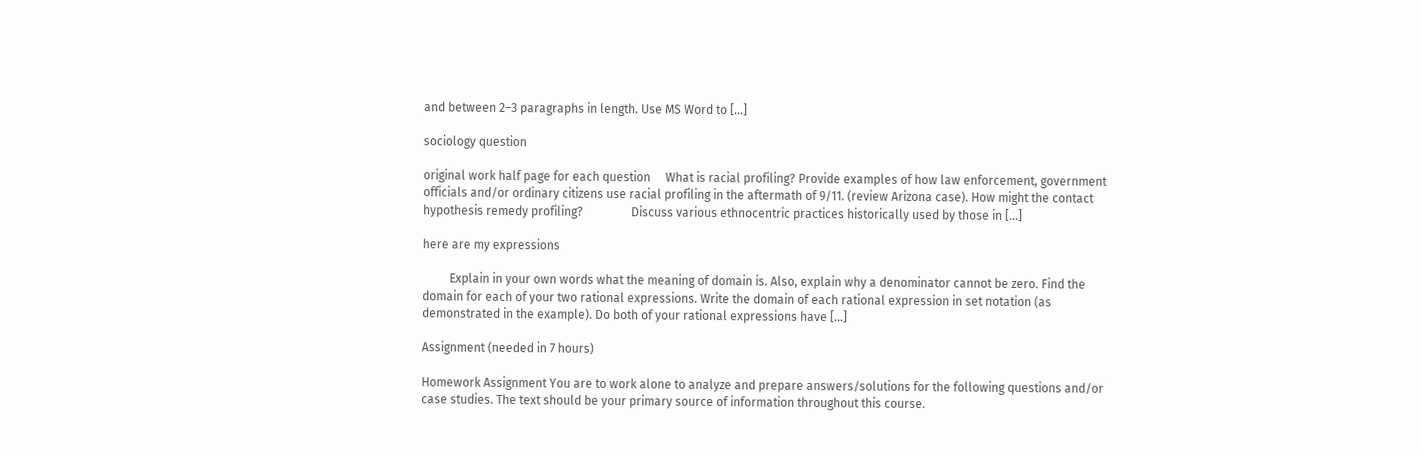and between 2–3 paragraphs in length. Use MS Word to […]

sociology question

original work half page for each question     What is racial profiling? Provide examples of how law enforcement, government officials and/or ordinary citizens use racial profiling in the aftermath of 9/11. (review Arizona case). How might the contact hypothesis remedy profiling?                Discuss various ethnocentric practices historically used by those in […]

here are my expressions

         Explain in your own words what the meaning of domain is. Also, explain why a denominator cannot be zero. Find the domain for each of your two rational expressions. Write the domain of each rational expression in set notation (as demonstrated in the example). Do both of your rational expressions have […]

Assignment (needed in 7 hours)

Homework Assignment You are to work alone to analyze and prepare answers/solutions for the following questions and/or case studies. The text should be your primary source of information throughout this course.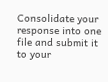Consolidate your response into one file and submit it to your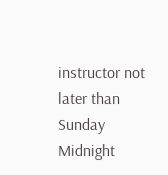instructor not later than Sunday Midnight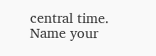central time. Name your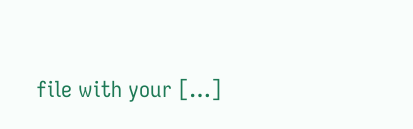file with your […]